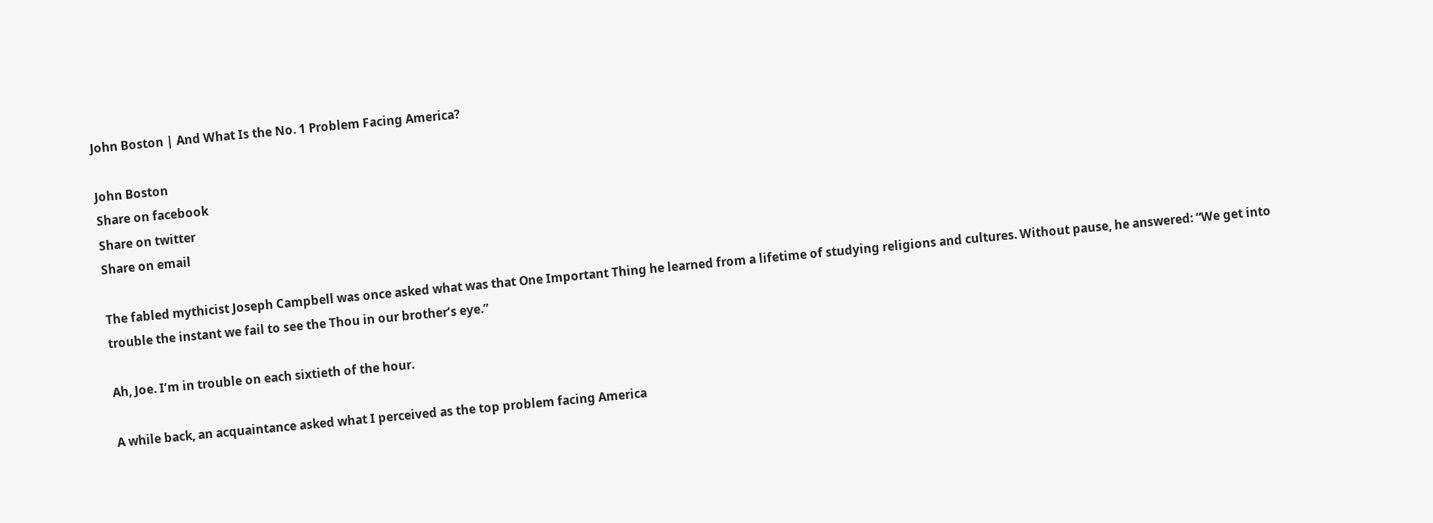John Boston | And What Is the No. 1 Problem Facing America?

John Boston
Share on facebook
Share on twitter
Share on email

The fabled mythicist Joseph Campbell was once asked what was that One Important Thing he learned from a lifetime of studying religions and cultures. Without pause, he answered: “We get into trouble the instant we fail to see the Thou in our brother’s eye.”

Ah, Joe. I’m in trouble on each sixtieth of the hour.

A while back, an acquaintance asked what I perceived as the top problem facing America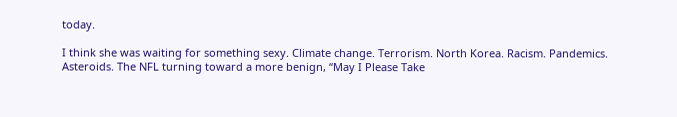today.

I think she was waiting for something sexy. Climate change. Terrorism. North Korea. Racism. Pandemics. Asteroids. The NFL turning toward a more benign, “May I Please Take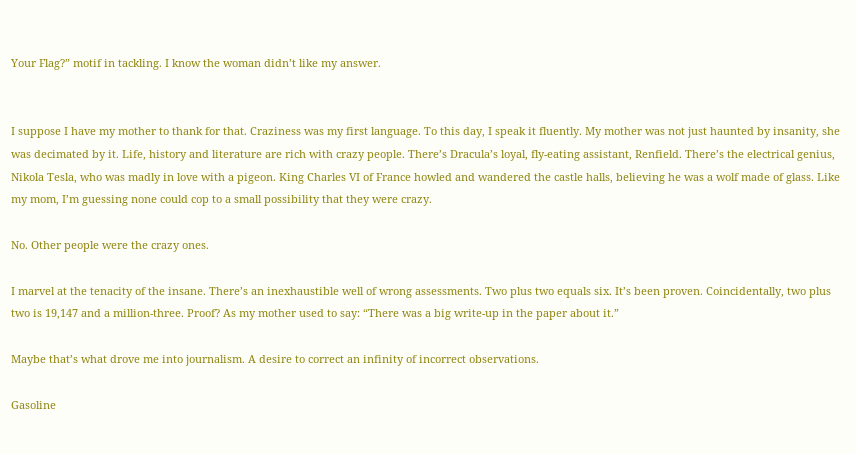Your Flag?” motif in tackling. I know the woman didn’t like my answer.


I suppose I have my mother to thank for that. Craziness was my first language. To this day, I speak it fluently. My mother was not just haunted by insanity, she was decimated by it. Life, history and literature are rich with crazy people. There’s Dracula’s loyal, fly-eating assistant, Renfield. There’s the electrical genius, Nikola Tesla, who was madly in love with a pigeon. King Charles VI of France howled and wandered the castle halls, believing he was a wolf made of glass. Like my mom, I’m guessing none could cop to a small possibility that they were crazy.

No. Other people were the crazy ones.

I marvel at the tenacity of the insane. There’s an inexhaustible well of wrong assessments. Two plus two equals six. It’s been proven. Coincidentally, two plus two is 19,147 and a million-three. Proof? As my mother used to say: “There was a big write-up in the paper about it.”

Maybe that’s what drove me into journalism. A desire to correct an infinity of incorrect observations.

Gasoline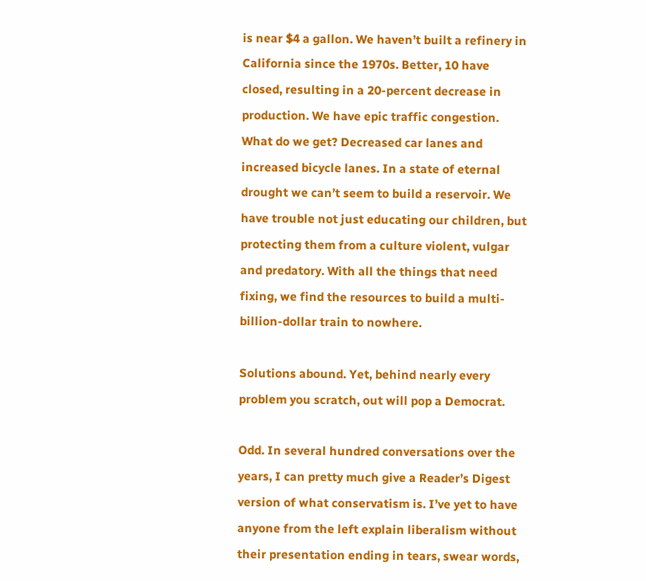is near $4 a gallon. We haven’t built a refinery in California since the 1970s. Better, 10 have closed, resulting in a 20-percent decrease in production. We have epic traffic congestion. What do we get? Decreased car lanes and increased bicycle lanes. In a state of eternal drought we can’t seem to build a reservoir. We have trouble not just educating our children, but protecting them from a culture violent, vulgar and predatory. With all the things that need fixing, we find the resources to build a multi-billion-dollar train to nowhere.

Solutions abound. Yet, behind nearly every problem you scratch, out will pop a Democrat.

Odd. In several hundred conversations over the years, I can pretty much give a Reader’s Digest version of what conservatism is. I’ve yet to have anyone from the left explain liberalism without their presentation ending in tears, swear words,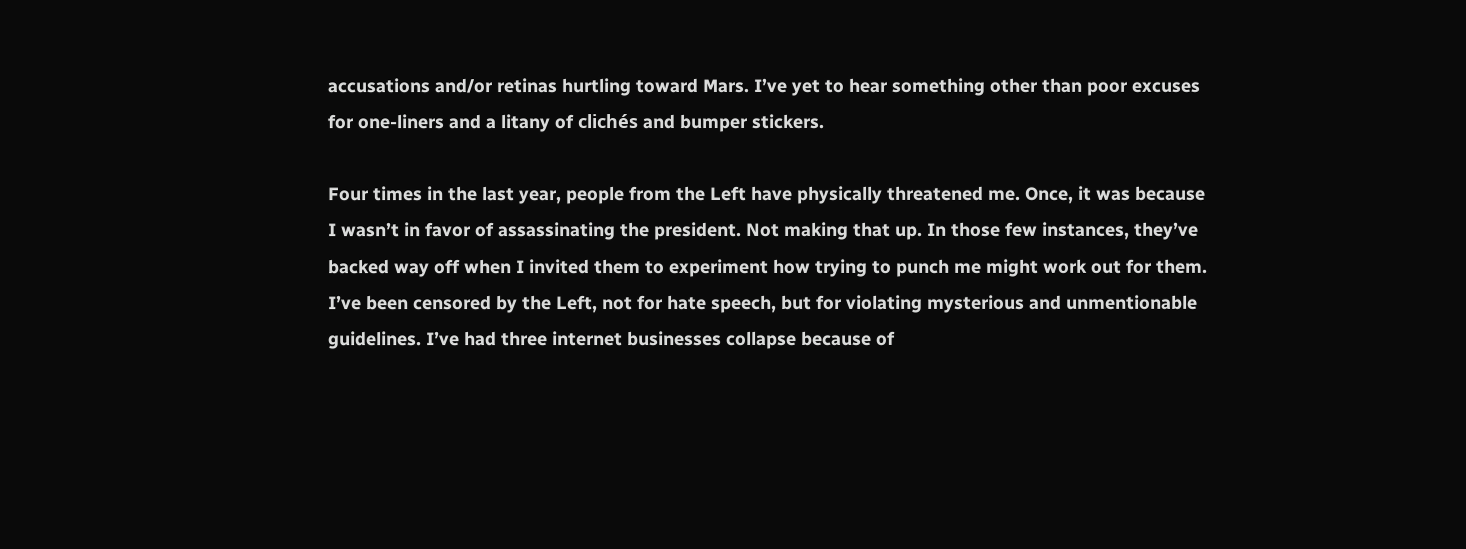accusations and/or retinas hurtling toward Mars. I’ve yet to hear something other than poor excuses for one-liners and a litany of clichés and bumper stickers.

Four times in the last year, people from the Left have physically threatened me. Once, it was because I wasn’t in favor of assassinating the president. Not making that up. In those few instances, they’ve backed way off when I invited them to experiment how trying to punch me might work out for them. I’ve been censored by the Left, not for hate speech, but for violating mysterious and unmentionable guidelines. I’ve had three internet businesses collapse because of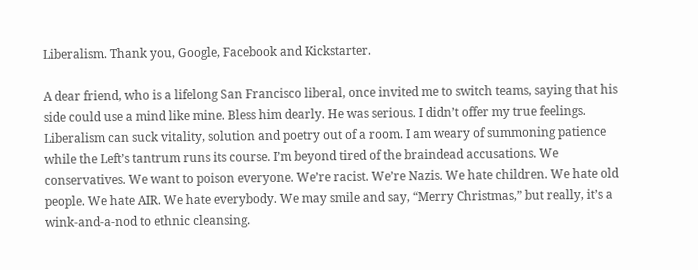Liberalism. Thank you, Google, Facebook and Kickstarter.

A dear friend, who is a lifelong San Francisco liberal, once invited me to switch teams, saying that his side could use a mind like mine. Bless him dearly. He was serious. I didn’t offer my true feelings. Liberalism can suck vitality, solution and poetry out of a room. I am weary of summoning patience while the Left’s tantrum runs its course. I’m beyond tired of the braindead accusations. We conservatives. We want to poison everyone. We’re racist. We’re Nazis. We hate children. We hate old people. We hate AIR. We hate everybody. We may smile and say, “Merry Christmas,” but really, it’s a wink-and-a-nod to ethnic cleansing.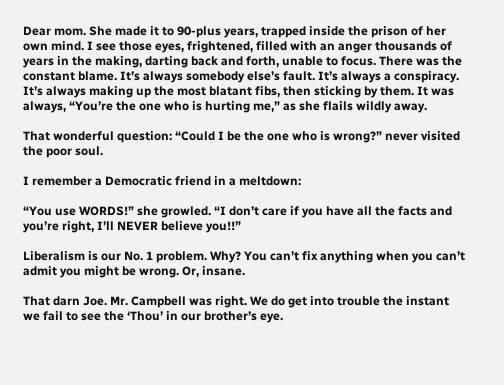Dear mom. She made it to 90-plus years, trapped inside the prison of her own mind. I see those eyes, frightened, filled with an anger thousands of years in the making, darting back and forth, unable to focus. There was the constant blame. It’s always somebody else’s fault. It’s always a conspiracy. It’s always making up the most blatant fibs, then sticking by them. It was always, “You’re the one who is hurting me,” as she flails wildly away.

That wonderful question: “Could I be the one who is wrong?” never visited the poor soul.

I remember a Democratic friend in a meltdown:

“You use WORDS!” she growled. “I don’t care if you have all the facts and you’re right, I’ll NEVER believe you!!”

Liberalism is our No. 1 problem. Why? You can’t fix anything when you can’t admit you might be wrong. Or, insane.

That darn Joe. Mr. Campbell was right. We do get into trouble the instant we fail to see the ‘Thou’ in our brother’s eye.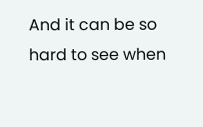And it can be so hard to see when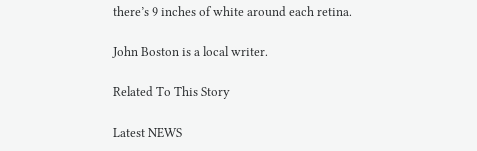there’s 9 inches of white around each retina.

John Boston is a local writer.

Related To This Story

Latest NEWS